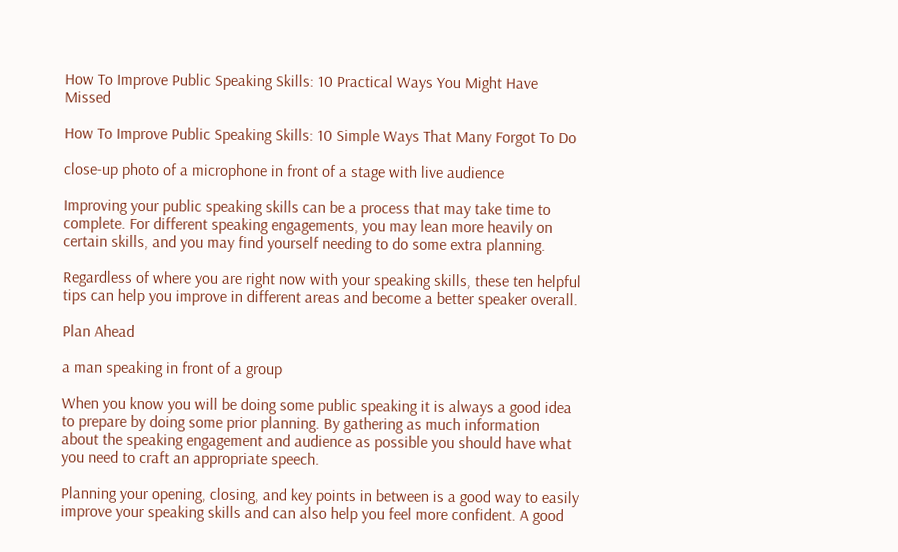How To Improve Public Speaking Skills: 10 Practical Ways You Might Have Missed

How To Improve Public Speaking Skills: 10 Simple Ways That Many Forgot To Do

close-up photo of a microphone in front of a stage with live audience

Improving your public speaking skills can be a process that may take time to complete. For different speaking engagements, you may lean more heavily on certain skills, and you may find yourself needing to do some extra planning.

Regardless of where you are right now with your speaking skills, these ten helpful tips can help you improve in different areas and become a better speaker overall.

Plan Ahead

a man speaking in front of a group

When you know you will be doing some public speaking it is always a good idea to prepare by doing some prior planning. By gathering as much information about the speaking engagement and audience as possible you should have what you need to craft an appropriate speech.

Planning your opening, closing, and key points in between is a good way to easily improve your speaking skills and can also help you feel more confident. A good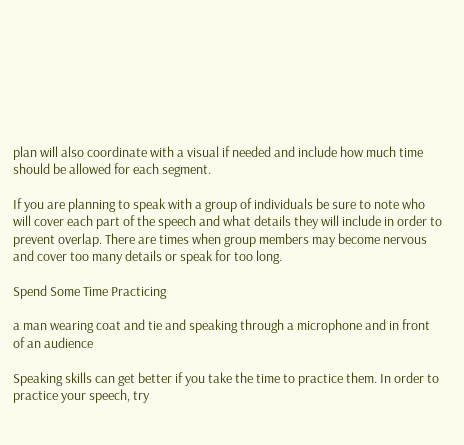plan will also coordinate with a visual if needed and include how much time should be allowed for each segment.

If you are planning to speak with a group of individuals be sure to note who will cover each part of the speech and what details they will include in order to prevent overlap. There are times when group members may become nervous and cover too many details or speak for too long.

Spend Some Time Practicing

a man wearing coat and tie and speaking through a microphone and in front of an audience

Speaking skills can get better if you take the time to practice them. In order to practice your speech, try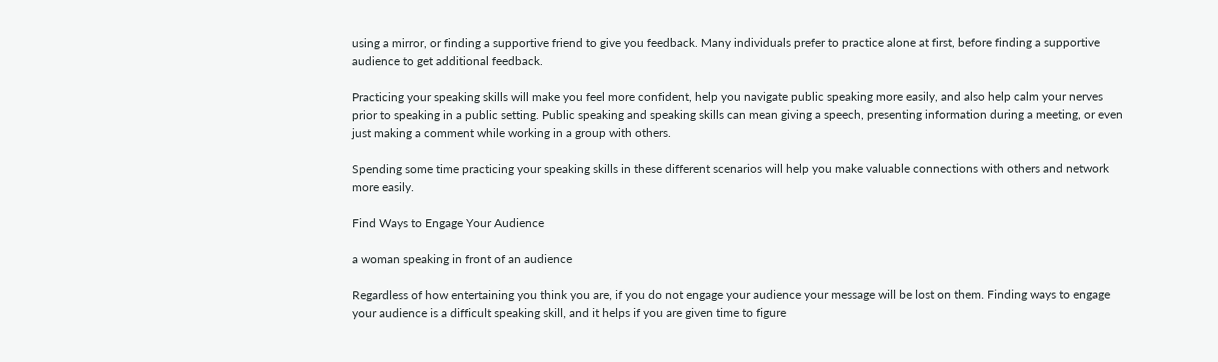using a mirror, or finding a supportive friend to give you feedback. Many individuals prefer to practice alone at first, before finding a supportive audience to get additional feedback.

Practicing your speaking skills will make you feel more confident, help you navigate public speaking more easily, and also help calm your nerves prior to speaking in a public setting. Public speaking and speaking skills can mean giving a speech, presenting information during a meeting, or even just making a comment while working in a group with others.

Spending some time practicing your speaking skills in these different scenarios will help you make valuable connections with others and network more easily.

Find Ways to Engage Your Audience

a woman speaking in front of an audience

Regardless of how entertaining you think you are, if you do not engage your audience your message will be lost on them. Finding ways to engage your audience is a difficult speaking skill, and it helps if you are given time to figure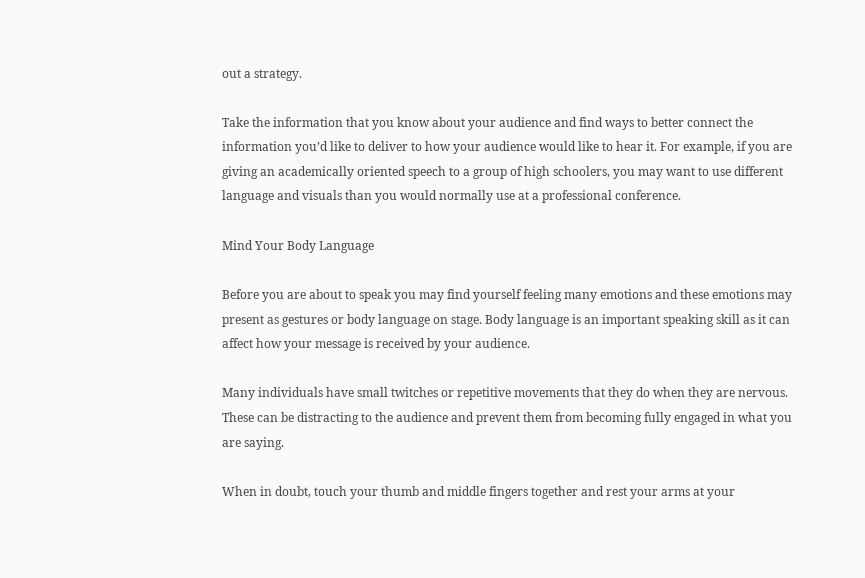out a strategy.

Take the information that you know about your audience and find ways to better connect the information you’d like to deliver to how your audience would like to hear it. For example, if you are giving an academically oriented speech to a group of high schoolers, you may want to use different language and visuals than you would normally use at a professional conference.

Mind Your Body Language

Before you are about to speak you may find yourself feeling many emotions and these emotions may present as gestures or body language on stage. Body language is an important speaking skill as it can affect how your message is received by your audience.

Many individuals have small twitches or repetitive movements that they do when they are nervous. These can be distracting to the audience and prevent them from becoming fully engaged in what you are saying.

When in doubt, touch your thumb and middle fingers together and rest your arms at your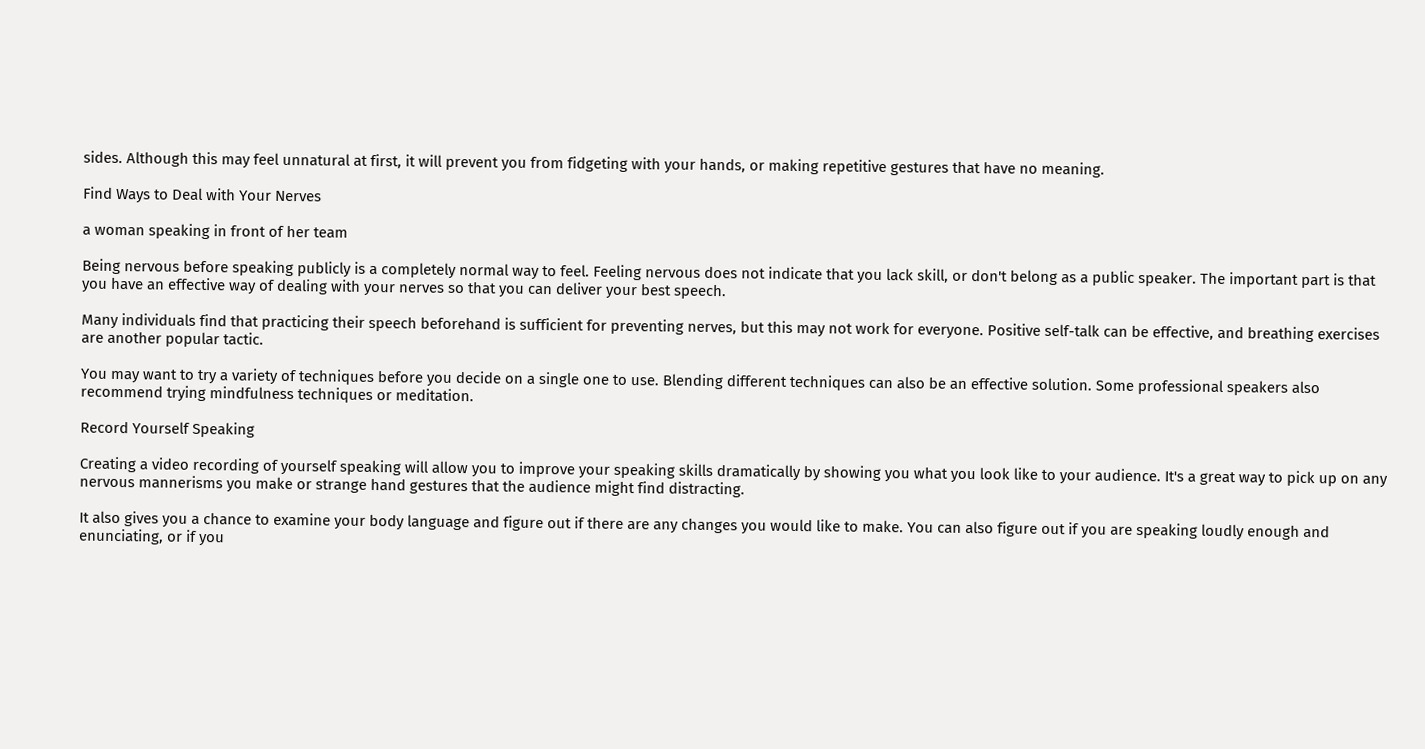sides. Although this may feel unnatural at first, it will prevent you from fidgeting with your hands, or making repetitive gestures that have no meaning.

Find Ways to Deal with Your Nerves

a woman speaking in front of her team

Being nervous before speaking publicly is a completely normal way to feel. Feeling nervous does not indicate that you lack skill, or don't belong as a public speaker. The important part is that you have an effective way of dealing with your nerves so that you can deliver your best speech.

Many individuals find that practicing their speech beforehand is sufficient for preventing nerves, but this may not work for everyone. Positive self-talk can be effective, and breathing exercises are another popular tactic.

You may want to try a variety of techniques before you decide on a single one to use. Blending different techniques can also be an effective solution. Some professional speakers also recommend trying mindfulness techniques or meditation.

Record Yourself Speaking

Creating a video recording of yourself speaking will allow you to improve your speaking skills dramatically by showing you what you look like to your audience. It's a great way to pick up on any nervous mannerisms you make or strange hand gestures that the audience might find distracting.

It also gives you a chance to examine your body language and figure out if there are any changes you would like to make. You can also figure out if you are speaking loudly enough and enunciating, or if you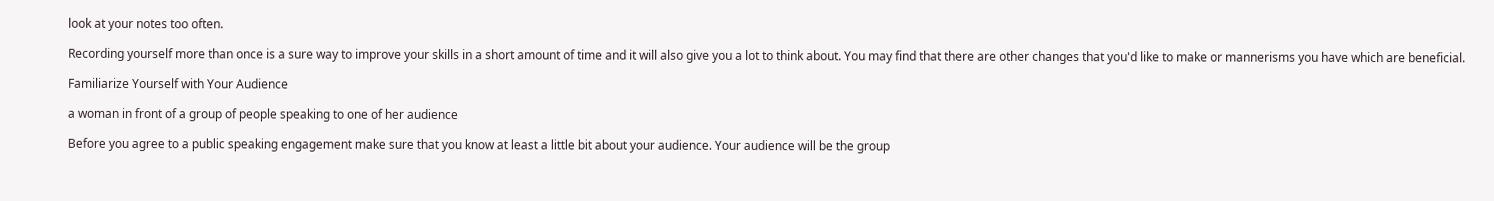look at your notes too often.

Recording yourself more than once is a sure way to improve your skills in a short amount of time and it will also give you a lot to think about. You may find that there are other changes that you'd like to make or mannerisms you have which are beneficial.

Familiarize Yourself with Your Audience

a woman in front of a group of people speaking to one of her audience

Before you agree to a public speaking engagement make sure that you know at least a little bit about your audience. Your audience will be the group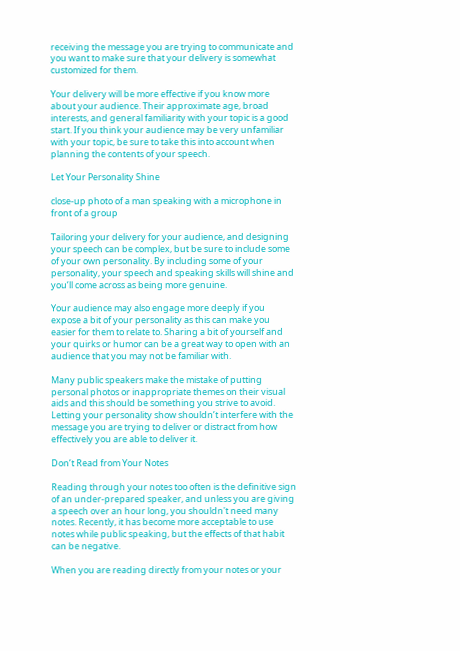receiving the message you are trying to communicate and you want to make sure that your delivery is somewhat customized for them.

Your delivery will be more effective if you know more about your audience. Their approximate age, broad interests, and general familiarity with your topic is a good start. If you think your audience may be very unfamiliar with your topic, be sure to take this into account when planning the contents of your speech.

Let Your Personality Shine

close-up photo of a man speaking with a microphone in front of a group

Tailoring your delivery for your audience, and designing your speech can be complex, but be sure to include some of your own personality. By including some of your personality, your speech and speaking skills will shine and you’ll come across as being more genuine.

Your audience may also engage more deeply if you expose a bit of your personality as this can make you easier for them to relate to. Sharing a bit of yourself and your quirks or humor can be a great way to open with an audience that you may not be familiar with.

Many public speakers make the mistake of putting personal photos or inappropriate themes on their visual aids and this should be something you strive to avoid. Letting your personality show shouldn’t interfere with the message you are trying to deliver or distract from how effectively you are able to deliver it.

Don’t Read from Your Notes

Reading through your notes too often is the definitive sign of an under-prepared speaker, and unless you are giving a speech over an hour long, you shouldn't need many notes. Recently, it has become more acceptable to use notes while public speaking, but the effects of that habit can be negative.

When you are reading directly from your notes or your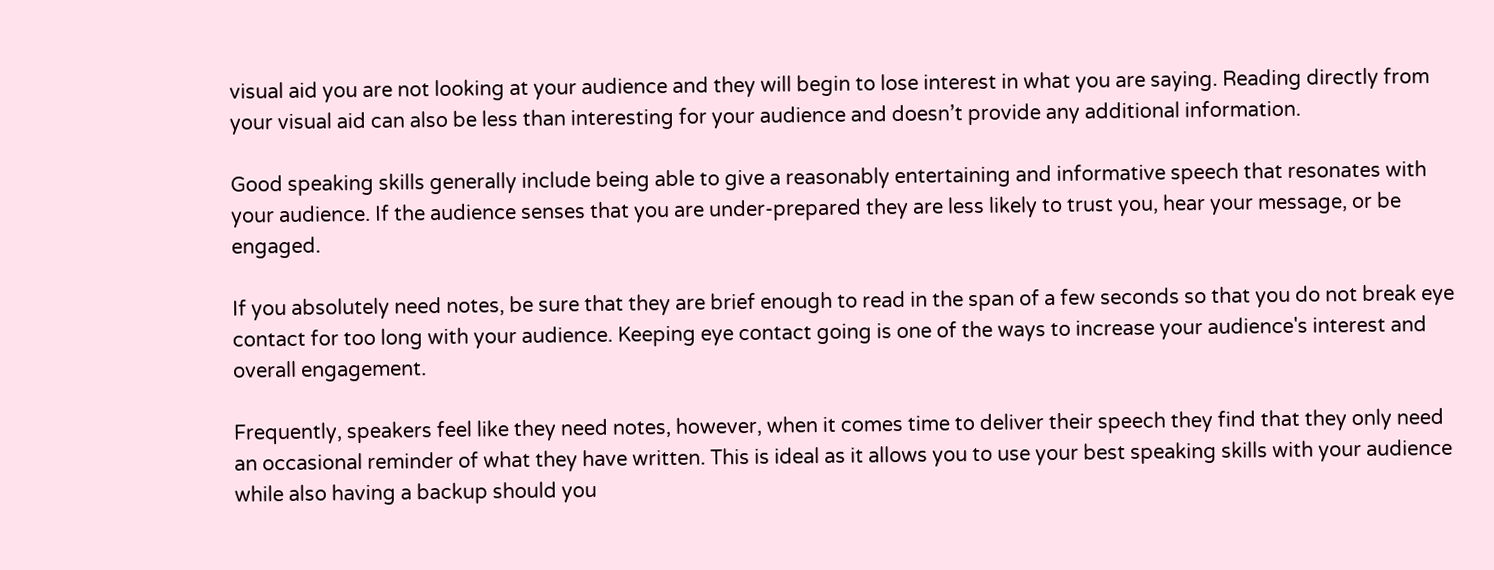visual aid you are not looking at your audience and they will begin to lose interest in what you are saying. Reading directly from your visual aid can also be less than interesting for your audience and doesn’t provide any additional information.

Good speaking skills generally include being able to give a reasonably entertaining and informative speech that resonates with your audience. If the audience senses that you are under-prepared they are less likely to trust you, hear your message, or be engaged.

If you absolutely need notes, be sure that they are brief enough to read in the span of a few seconds so that you do not break eye contact for too long with your audience. Keeping eye contact going is one of the ways to increase your audience's interest and overall engagement.

Frequently, speakers feel like they need notes, however, when it comes time to deliver their speech they find that they only need an occasional reminder of what they have written. This is ideal as it allows you to use your best speaking skills with your audience while also having a backup should you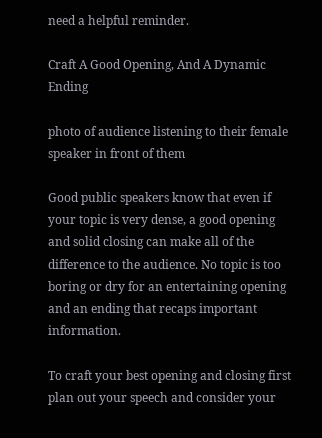need a helpful reminder.

Craft A Good Opening, And A Dynamic Ending

photo of audience listening to their female speaker in front of them

Good public speakers know that even if your topic is very dense, a good opening and solid closing can make all of the difference to the audience. No topic is too boring or dry for an entertaining opening and an ending that recaps important information.

To craft your best opening and closing first plan out your speech and consider your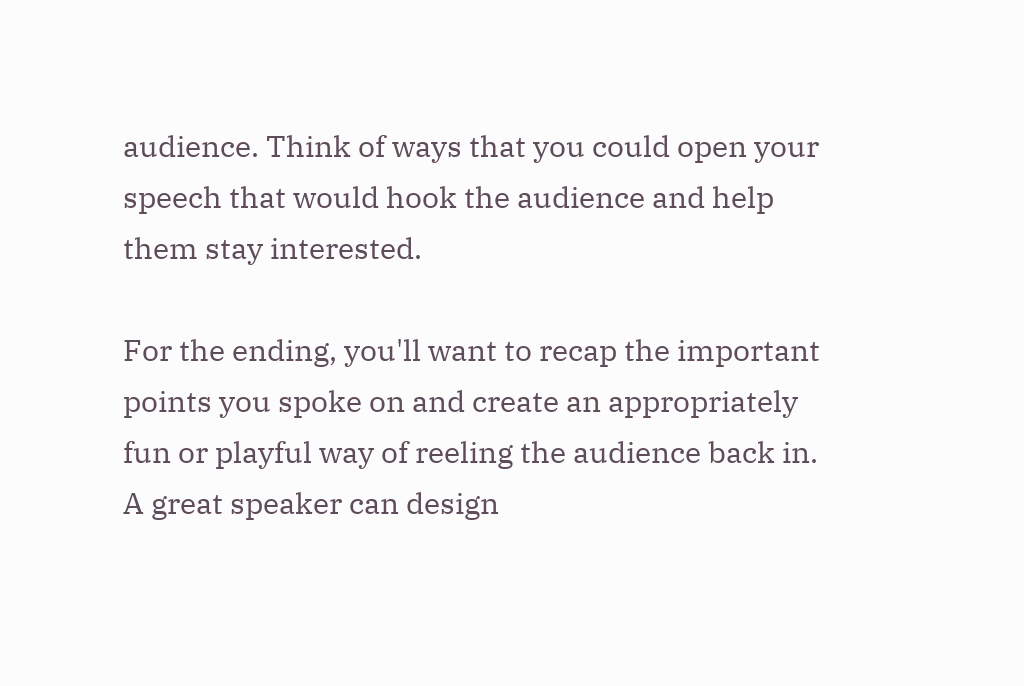audience. Think of ways that you could open your speech that would hook the audience and help them stay interested.

For the ending, you'll want to recap the important points you spoke on and create an appropriately fun or playful way of reeling the audience back in. A great speaker can design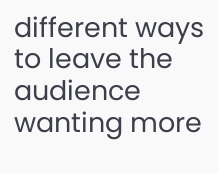different ways to leave the audience wanting more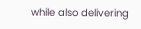while also delivering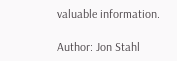valuable information.

Author: Jon Stahl